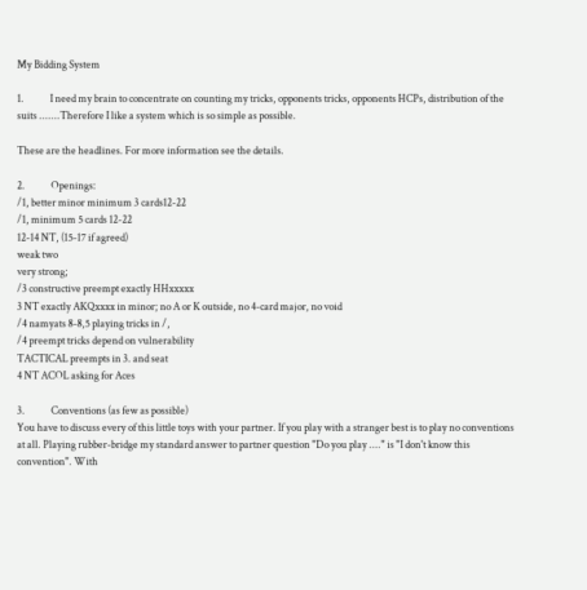My Bidding System

1.             I need my brain to concentrate on counting my tricks, opponents tricks, opponents HCPs, distribution of the suits .......Therefore I like a system which is so simple as possible.

These are the headlines. For more information see the details.

2.             Openings:
/1, better minor minimum 3 cards12-22
/1, minimum 5 cards 12-22
12-14 NT, (15-17 if agreed)
weak two
very strong;
/3 constructive preempt exactly HHxxxxx
3 NT exactly AKQxxxx in minor; no A or K outside, no 4-card major, no void
/4 namyats 8-8,5 playing tricks in /,
/4 preempt tricks depend on vulnerability
TACTICAL preempts in 3. and seat
4 NT ACOL asking for Aces

3.             Conventions (as few as possible)
You have to discuss every of this little toys with your partner. If you play with a stranger best is to play no conventions at all. Playing rubber-bridge my standard answer to partner question "Do you play ...." is "I don't know this convention". With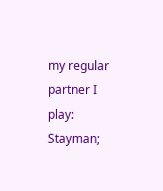my regular partner I play:
Stayman;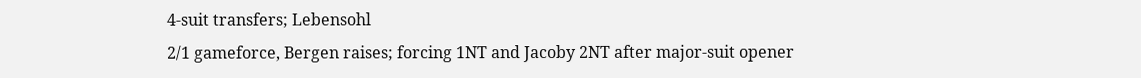4-suit transfers; Lebensohl
2/1 gameforce, Bergen raises; forcing 1NT and Jacoby 2NT after major-suit opener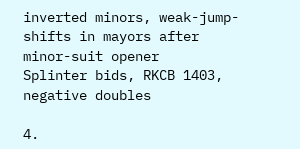inverted minors, weak-jump-shifts in mayors after minor-suit opener
Splinter bids, RKCB 1403, negative doubles

4.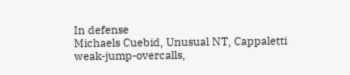In defense
Michaels Cuebid, Unusual NT, Cappaletti
weak-jump-overcalls,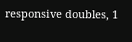responsive doubles, 1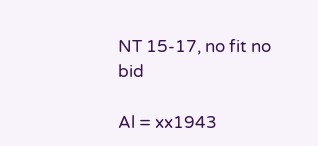NT 15-17, no fit no bid

Al = xx1943